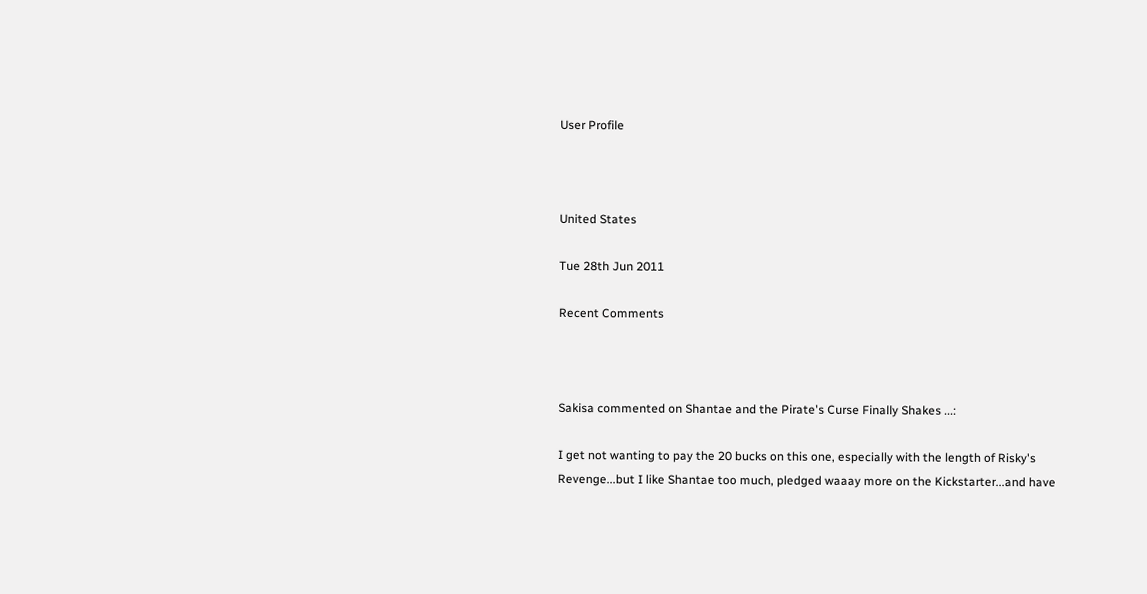User Profile



United States

Tue 28th Jun 2011

Recent Comments



Sakisa commented on Shantae and the Pirate's Curse Finally Shakes ...:

I get not wanting to pay the 20 bucks on this one, especially with the length of Risky's Revenge...but I like Shantae too much, pledged waaay more on the Kickstarter...and have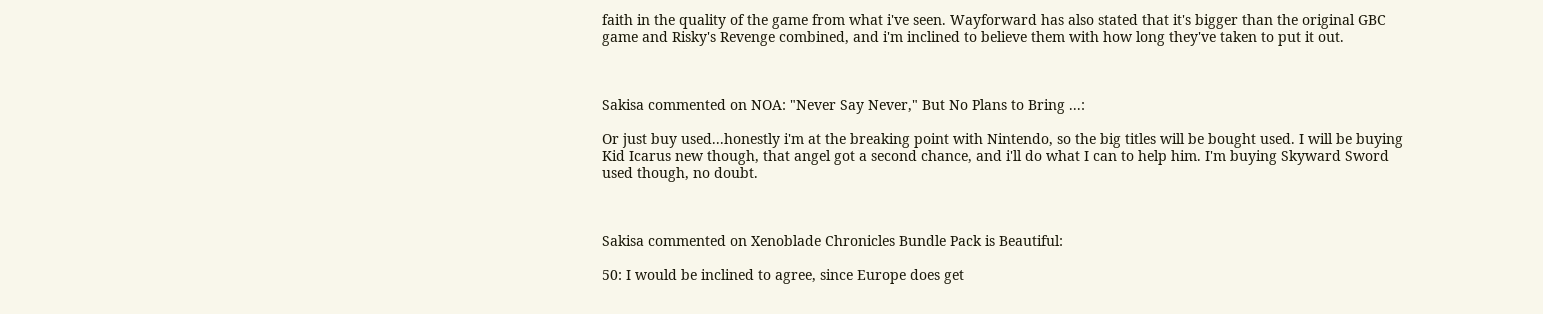faith in the quality of the game from what i've seen. Wayforward has also stated that it's bigger than the original GBC game and Risky's Revenge combined, and i'm inclined to believe them with how long they've taken to put it out.



Sakisa commented on NOA: "Never Say Never," But No Plans to Bring ...:

Or just buy used...honestly i'm at the breaking point with Nintendo, so the big titles will be bought used. I will be buying Kid Icarus new though, that angel got a second chance, and i'll do what I can to help him. I'm buying Skyward Sword used though, no doubt.



Sakisa commented on Xenoblade Chronicles Bundle Pack is Beautiful:

50: I would be inclined to agree, since Europe does get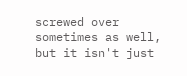screwed over sometimes as well, but it isn't just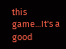this game...It's a good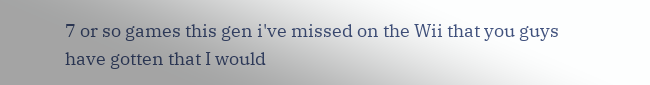7 or so games this gen i've missed on the Wii that you guys have gotten that I would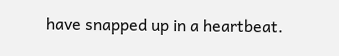have snapped up in a heartbeat.